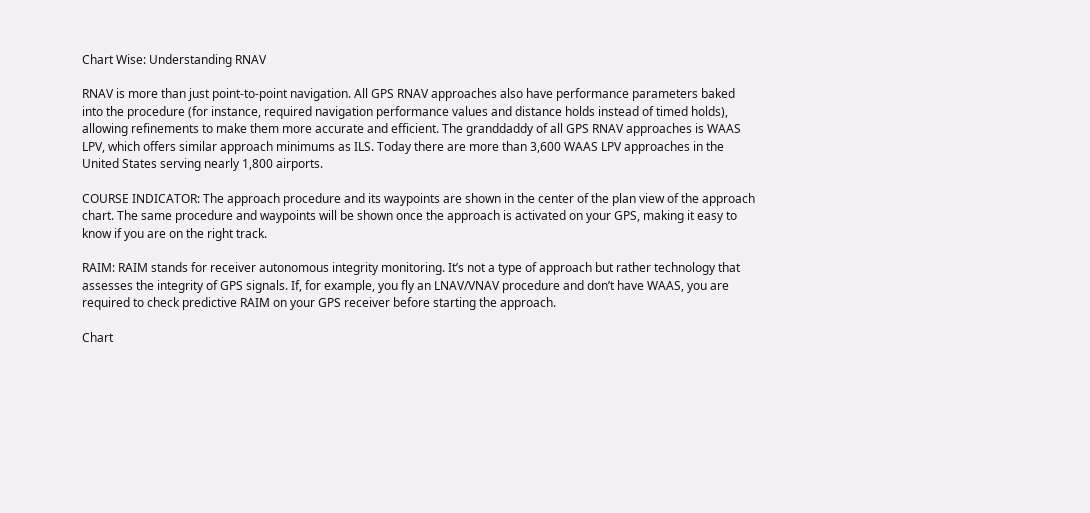Chart Wise: Understanding RNAV

RNAV is more than just point-to-point navigation. All GPS RNAV approaches also have performance parameters baked into the procedure (for instance, required navigation performance values and distance holds instead of timed holds), allowing refinements to make them more accurate and efficient. The granddaddy of all GPS RNAV approaches is WAAS LPV, which offers similar approach minimums as ILS. Today there are more than 3,600 WAAS LPV approaches in the United States serving nearly 1,800 airports.

COURSE INDICATOR: The approach procedure and its waypoints are shown in the center of the plan view of the approach chart. The same procedure and waypoints will be shown once the approach is activated on your GPS, making it easy to know if you are on the right track.

RAIM: RAIM stands for receiver autonomous integrity monitoring. It’s not a type of approach but rather technology that assesses the integrity of GPS signals. If, for example, you fly an LNAV/VNAV procedure and don’t have WAAS, you are required to check predictive RAIM on your GPS receiver before starting the approach.

Chart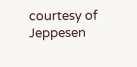courtesy of Jeppesen